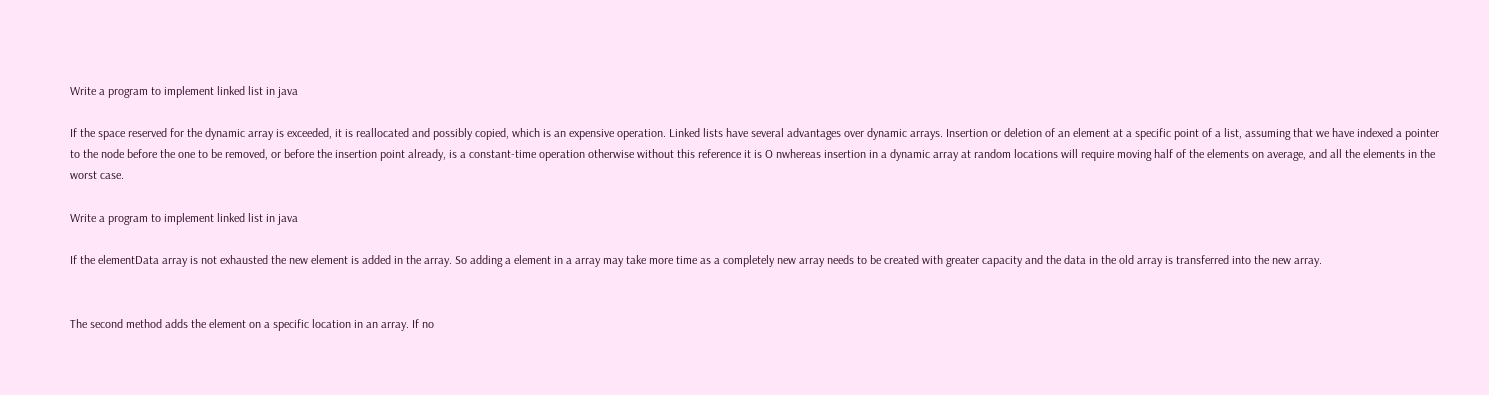Write a program to implement linked list in java

If the space reserved for the dynamic array is exceeded, it is reallocated and possibly copied, which is an expensive operation. Linked lists have several advantages over dynamic arrays. Insertion or deletion of an element at a specific point of a list, assuming that we have indexed a pointer to the node before the one to be removed, or before the insertion point already, is a constant-time operation otherwise without this reference it is O nwhereas insertion in a dynamic array at random locations will require moving half of the elements on average, and all the elements in the worst case.

Write a program to implement linked list in java

If the elementData array is not exhausted the new element is added in the array. So adding a element in a array may take more time as a completely new array needs to be created with greater capacity and the data in the old array is transferred into the new array.


The second method adds the element on a specific location in an array. If no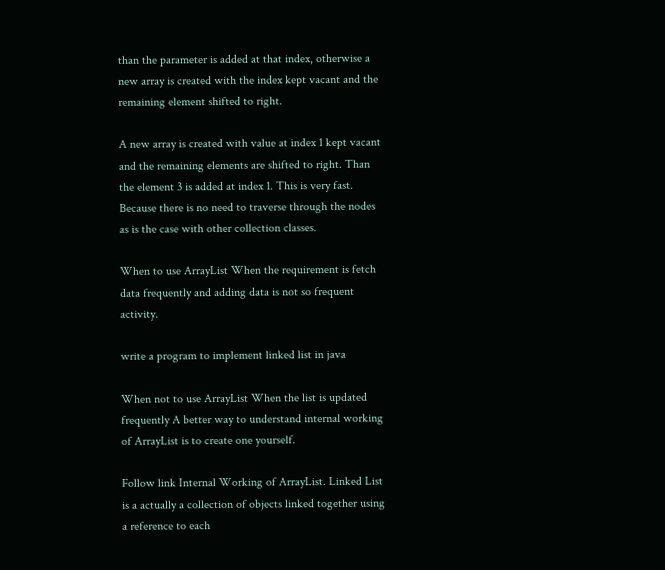than the parameter is added at that index, otherwise a new array is created with the index kept vacant and the remaining element shifted to right.

A new array is created with value at index 1 kept vacant and the remaining elements are shifted to right. Than the element 3 is added at index 1. This is very fast. Because there is no need to traverse through the nodes as is the case with other collection classes.

When to use ArrayList When the requirement is fetch data frequently and adding data is not so frequent activity.

write a program to implement linked list in java

When not to use ArrayList When the list is updated frequently A better way to understand internal working of ArrayList is to create one yourself.

Follow link Internal Working of ArrayList. Linked List is a actually a collection of objects linked together using a reference to each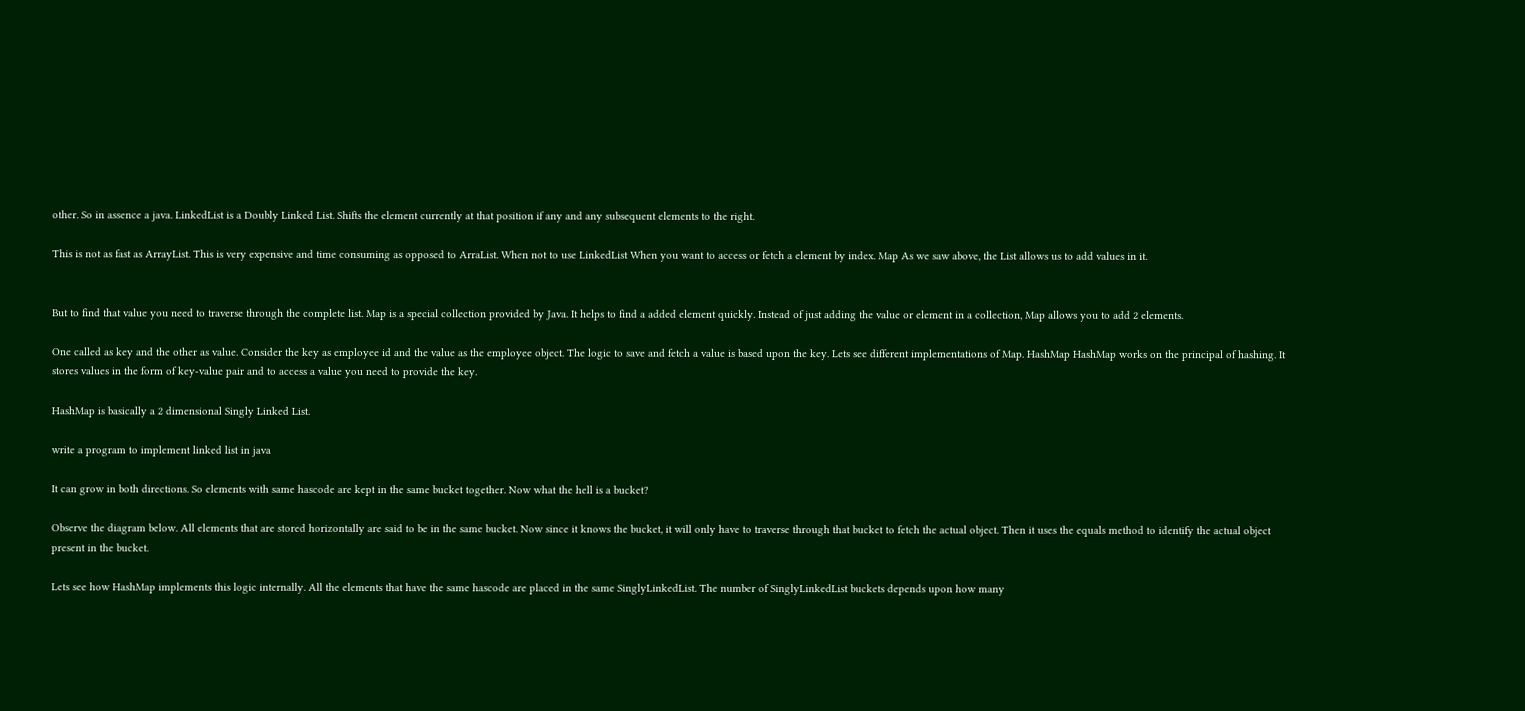other. So in assence a java. LinkedList is a Doubly Linked List. Shifts the element currently at that position if any and any subsequent elements to the right.

This is not as fast as ArrayList. This is very expensive and time consuming as opposed to ArraList. When not to use LinkedList When you want to access or fetch a element by index. Map As we saw above, the List allows us to add values in it.


But to find that value you need to traverse through the complete list. Map is a special collection provided by Java. It helps to find a added element quickly. Instead of just adding the value or element in a collection, Map allows you to add 2 elements.

One called as key and the other as value. Consider the key as employee id and the value as the employee object. The logic to save and fetch a value is based upon the key. Lets see different implementations of Map. HashMap HashMap works on the principal of hashing. It stores values in the form of key-value pair and to access a value you need to provide the key.

HashMap is basically a 2 dimensional Singly Linked List.

write a program to implement linked list in java

It can grow in both directions. So elements with same hascode are kept in the same bucket together. Now what the hell is a bucket?

Observe the diagram below. All elements that are stored horizontally are said to be in the same bucket. Now since it knows the bucket, it will only have to traverse through that bucket to fetch the actual object. Then it uses the equals method to identify the actual object present in the bucket.

Lets see how HashMap implements this logic internally. All the elements that have the same hascode are placed in the same SinglyLinkedList. The number of SinglyLinkedList buckets depends upon how many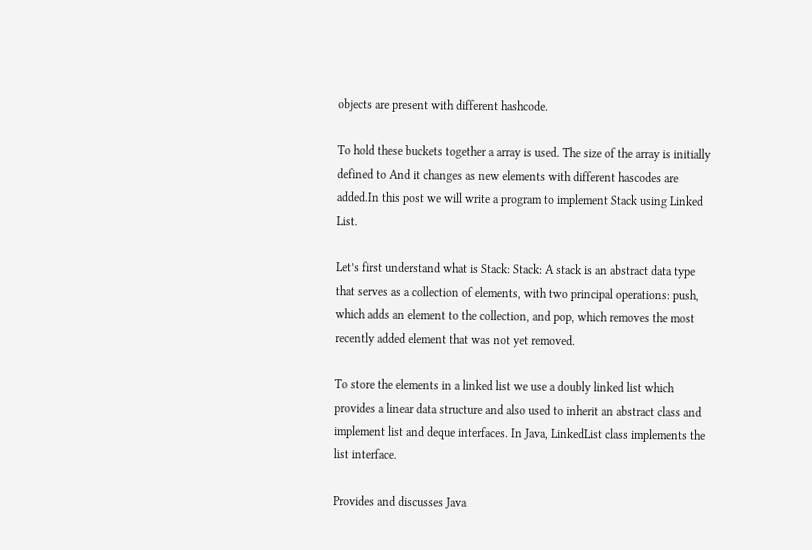objects are present with different hashcode.

To hold these buckets together a array is used. The size of the array is initially defined to And it changes as new elements with different hascodes are added.In this post we will write a program to implement Stack using Linked List.

Let’s first understand what is Stack: Stack: A stack is an abstract data type that serves as a collection of elements, with two principal operations: push, which adds an element to the collection, and pop, which removes the most recently added element that was not yet removed.

To store the elements in a linked list we use a doubly linked list which provides a linear data structure and also used to inherit an abstract class and implement list and deque interfaces. In Java, LinkedList class implements the list interface.

Provides and discusses Java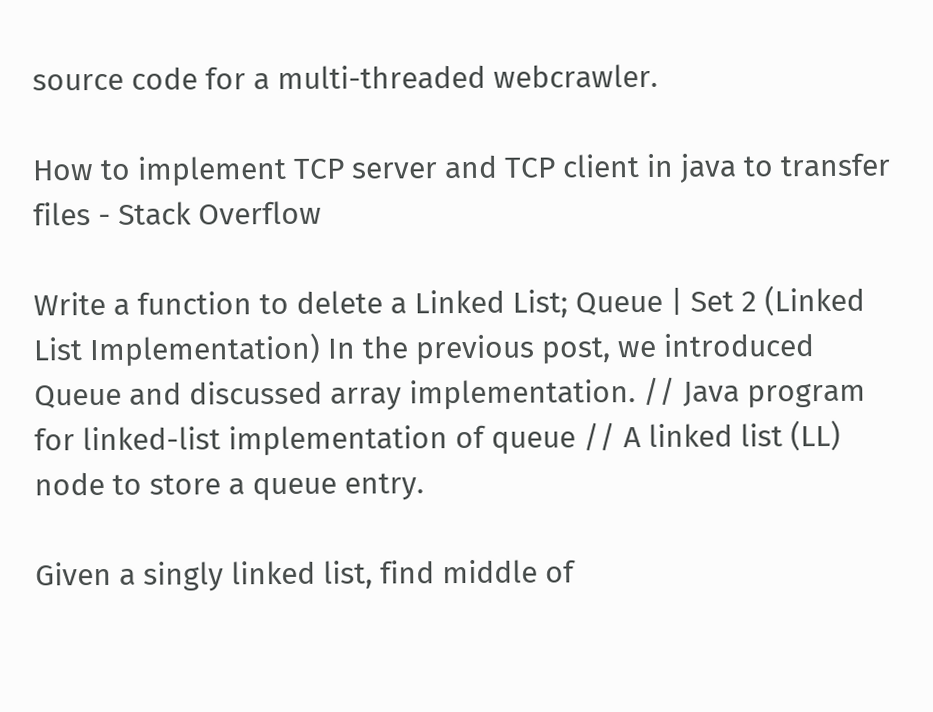source code for a multi-threaded webcrawler.

How to implement TCP server and TCP client in java to transfer files - Stack Overflow

Write a function to delete a Linked List; Queue | Set 2 (Linked List Implementation) In the previous post, we introduced Queue and discussed array implementation. // Java program for linked-list implementation of queue // A linked list (LL) node to store a queue entry.

Given a singly linked list, find middle of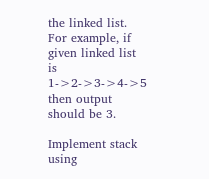the linked list. For example, if given linked list is 1->2->3->4->5 then output should be 3.

Implement stack using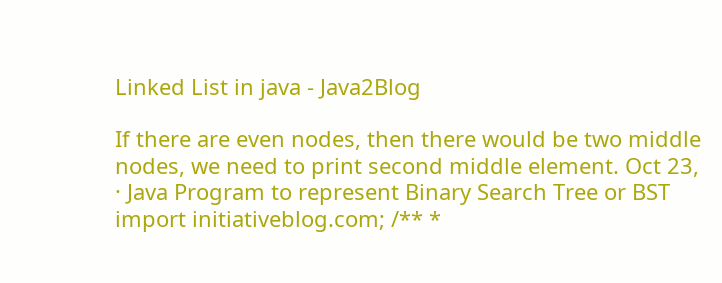Linked List in java - Java2Blog

If there are even nodes, then there would be two middle nodes, we need to print second middle element. Oct 23,  · Java Program to represent Binary Search Tree or BST import initiativeblog.com; /** *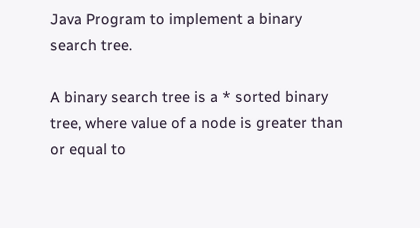Java Program to implement a binary search tree.

A binary search tree is a * sorted binary tree, where value of a node is greater than or equal to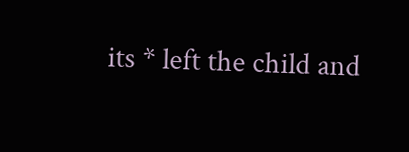its * left the child and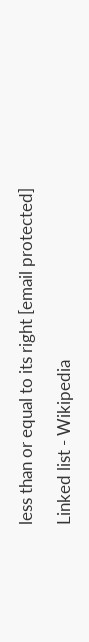less than or equal to its right [email protected]

Linked list - Wikipedia